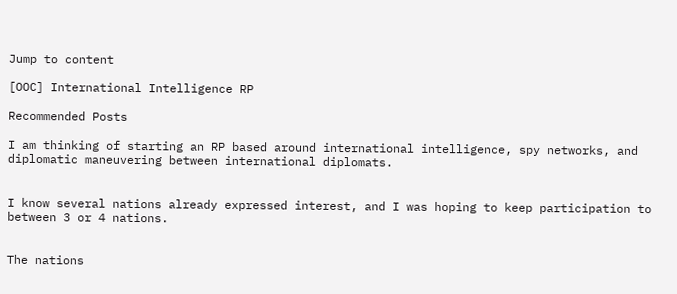Jump to content

[OOC] International Intelligence RP

Recommended Posts

I am thinking of starting an RP based around international intelligence, spy networks, and diplomatic maneuvering between international diplomats.


I know several nations already expressed interest, and I was hoping to keep participation to between 3 or 4 nations.


The nations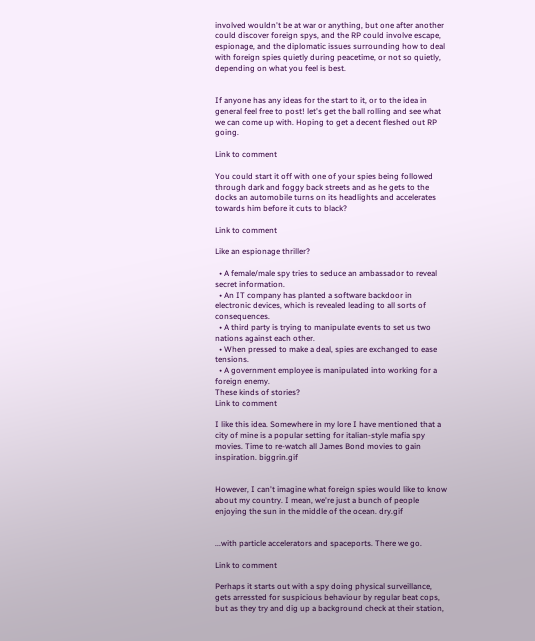involved wouldn't be at war or anything, but one after another could discover foreign spys, and the RP could involve escape, espionage, and the diplomatic issues surrounding how to deal with foreign spies quietly during peacetime, or not so quietly, depending on what you feel is best.


If anyone has any ideas for the start to it, or to the idea in general feel free to post! let's get the ball rolling and see what we can come up with. Hoping to get a decent fleshed out RP going.

Link to comment

You could start it off with one of your spies being followed through dark and foggy back streets and as he gets to the docks an automobile turns on its headlights and accelerates towards him before it cuts to black?

Link to comment

Like an espionage thriller?

  • A female/male spy tries to seduce an ambassador to reveal secret information.
  • An IT company has planted a software backdoor in electronic devices, which is revealed leading to all sorts of consequences.
  • A third party is trying to manipulate events to set us two nations against each other.
  • When pressed to make a deal, spies are exchanged to ease tensions.
  • A government employee is manipulated into working for a foreign enemy.
These kinds of stories?
Link to comment

I like this idea. Somewhere in my lore I have mentioned that a city of mine is a popular setting for italian-style mafia spy movies. Time to re-watch all James Bond movies to gain inspiration. biggrin.gif


However, I can't imagine what foreign spies would like to know about my country. I mean, we're just a bunch of people enjoying the sun in the middle of the ocean. dry.gif


...with particle accelerators and spaceports. There we go.

Link to comment

Perhaps it starts out with a spy doing physical surveillance, gets arressted for suspicious behaviour by regular beat cops, but as they try and dig up a background check at their station,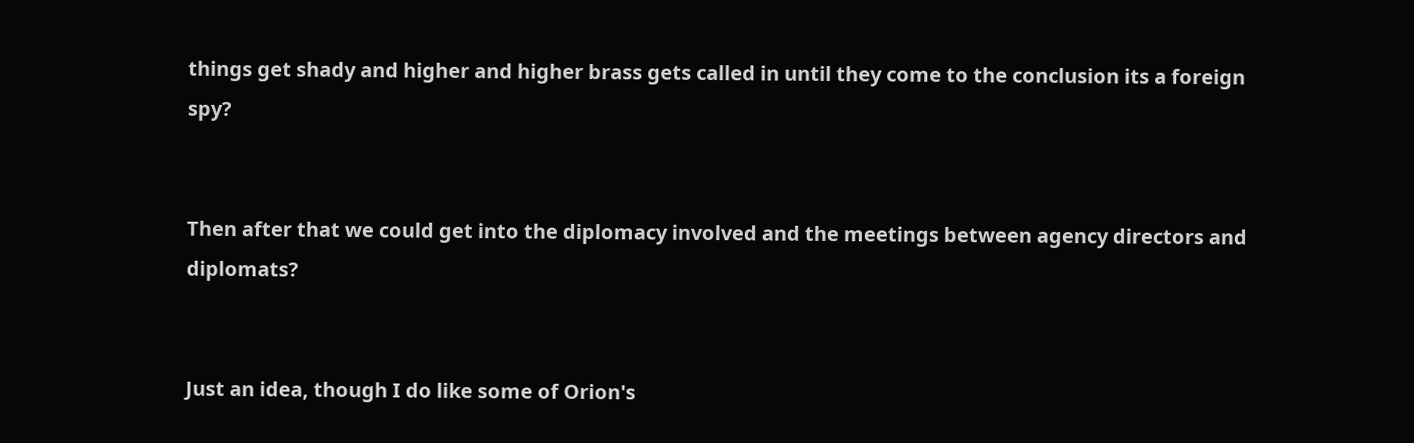things get shady and higher and higher brass gets called in until they come to the conclusion its a foreign spy?


Then after that we could get into the diplomacy involved and the meetings between agency directors and diplomats?


Just an idea, though I do like some of Orion's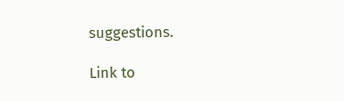suggestions.

Link to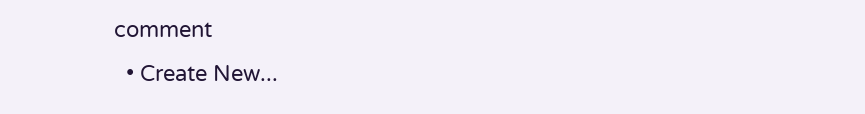comment
  • Create New...